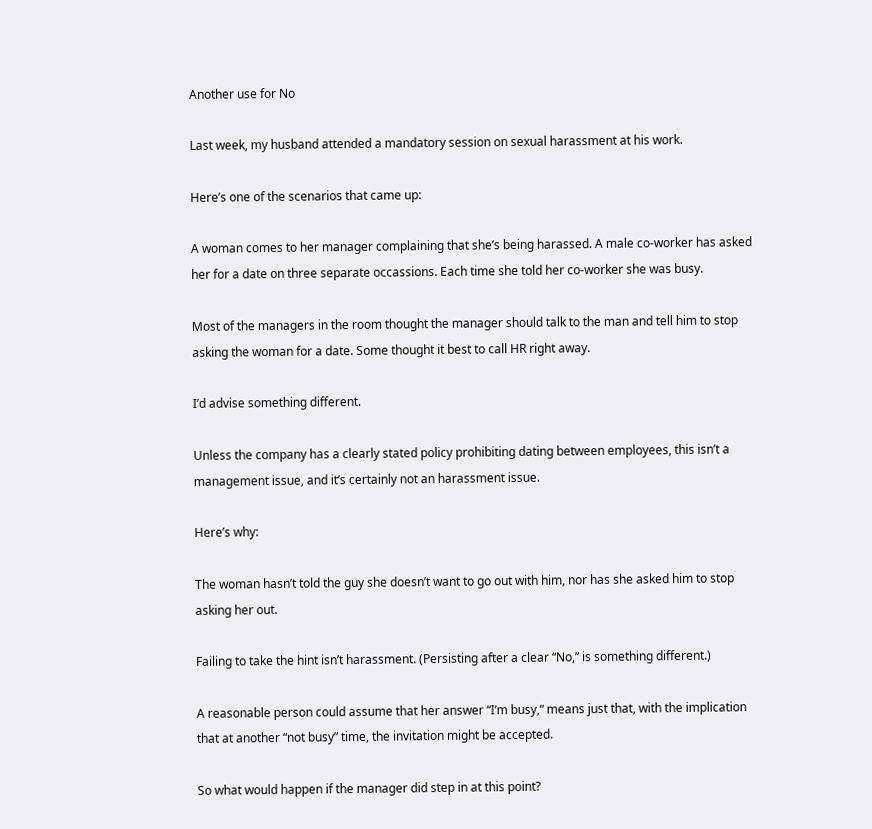Another use for No

Last week, my husband attended a mandatory session on sexual harassment at his work.

Here’s one of the scenarios that came up:

A woman comes to her manager complaining that she’s being harassed. A male co-worker has asked her for a date on three separate occassions. Each time she told her co-worker she was busy.

Most of the managers in the room thought the manager should talk to the man and tell him to stop asking the woman for a date. Some thought it best to call HR right away.

I’d advise something different.

Unless the company has a clearly stated policy prohibiting dating between employees, this isn’t a management issue, and it’s certainly not an harassment issue.

Here’s why:

The woman hasn’t told the guy she doesn’t want to go out with him, nor has she asked him to stop asking her out.

Failing to take the hint isn’t harassment. (Persisting after a clear “No,” is something different.)

A reasonable person could assume that her answer “I’m busy,“ means just that, with the implication that at another “not busy” time, the invitation might be accepted.

So what would happen if the manager did step in at this point?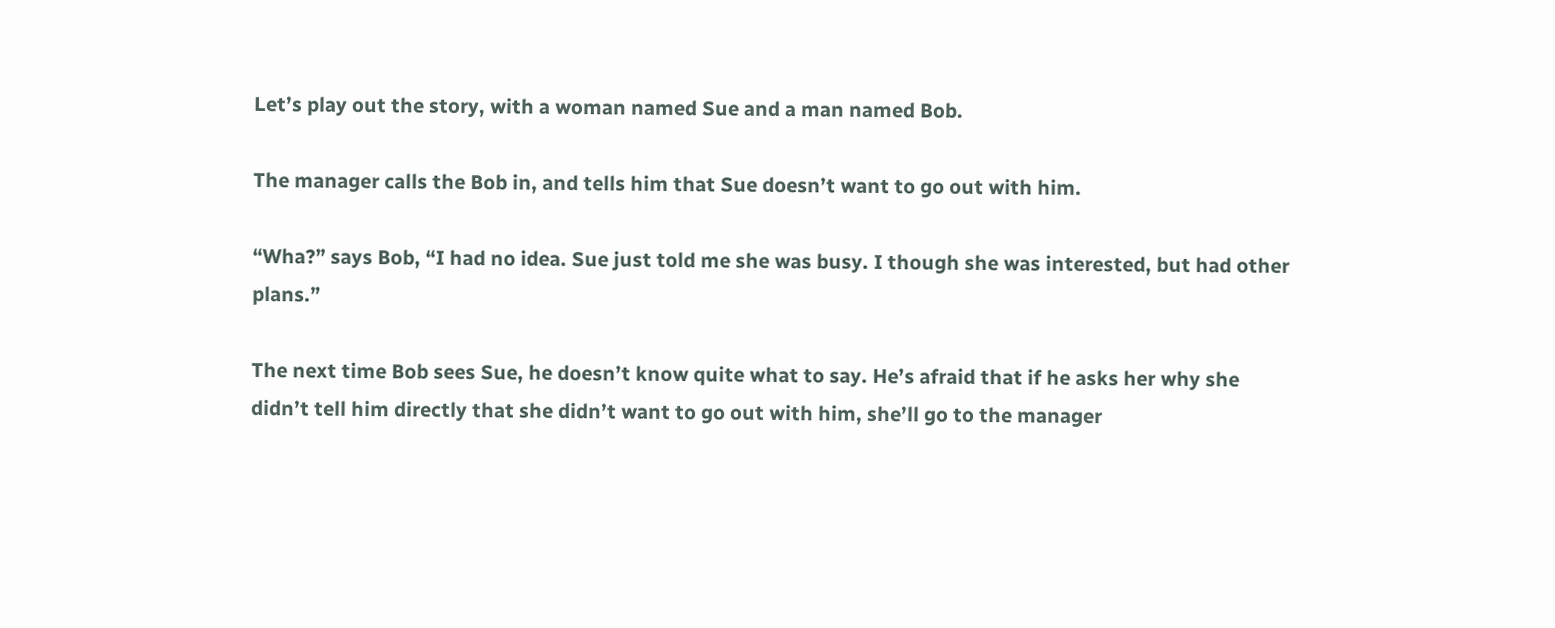Let’s play out the story, with a woman named Sue and a man named Bob.

The manager calls the Bob in, and tells him that Sue doesn’t want to go out with him.

“Wha?” says Bob, “I had no idea. Sue just told me she was busy. I though she was interested, but had other plans.”

The next time Bob sees Sue, he doesn’t know quite what to say. He’s afraid that if he asks her why she didn’t tell him directly that she didn’t want to go out with him, she’ll go to the manager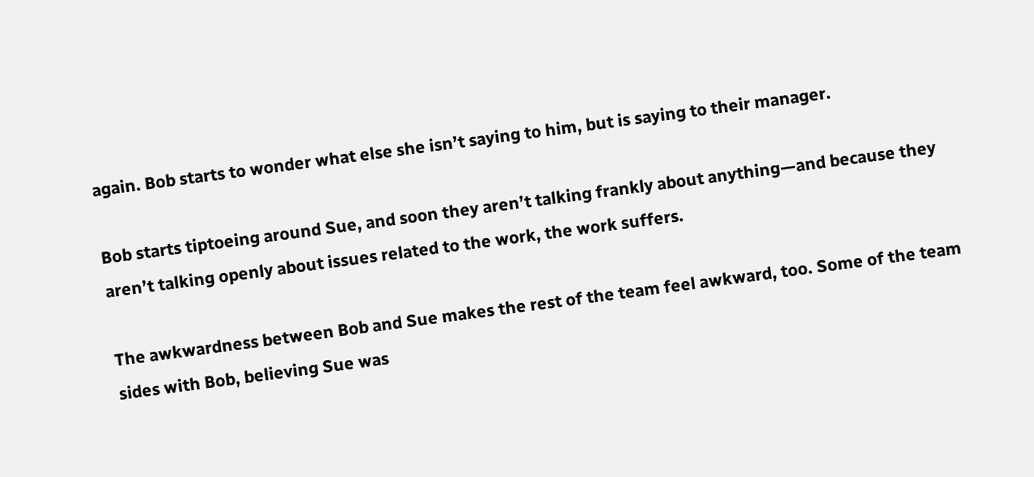again. Bob starts to wonder what else she isn’t saying to him, but is saying to their manager.

Bob starts tiptoeing around Sue, and soon they aren’t talking frankly about anything—and because they aren’t talking openly about issues related to the work, the work suffers.

The awkwardness between Bob and Sue makes the rest of the team feel awkward, too. Some of the team sides with Bob, believing Sue was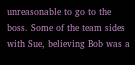unreasonable to go to the boss. Some of the team sides with Sue, believing Bob was a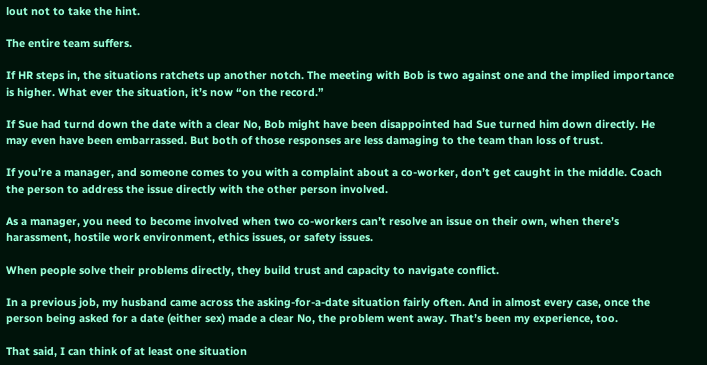lout not to take the hint.

The entire team suffers.

If HR steps in, the situations ratchets up another notch. The meeting with Bob is two against one and the implied importance is higher. What ever the situation, it’s now “on the record.”

If Sue had turnd down the date with a clear No, Bob might have been disappointed had Sue turned him down directly. He may even have been embarrassed. But both of those responses are less damaging to the team than loss of trust.

If you’re a manager, and someone comes to you with a complaint about a co-worker, don’t get caught in the middle. Coach the person to address the issue directly with the other person involved.

As a manager, you need to become involved when two co-workers can’t resolve an issue on their own, when there’s harassment, hostile work environment, ethics issues, or safety issues.

When people solve their problems directly, they build trust and capacity to navigate conflict.

In a previous job, my husband came across the asking-for-a-date situation fairly often. And in almost every case, once the person being asked for a date (either sex) made a clear No, the problem went away. That’s been my experience, too.

That said, I can think of at least one situation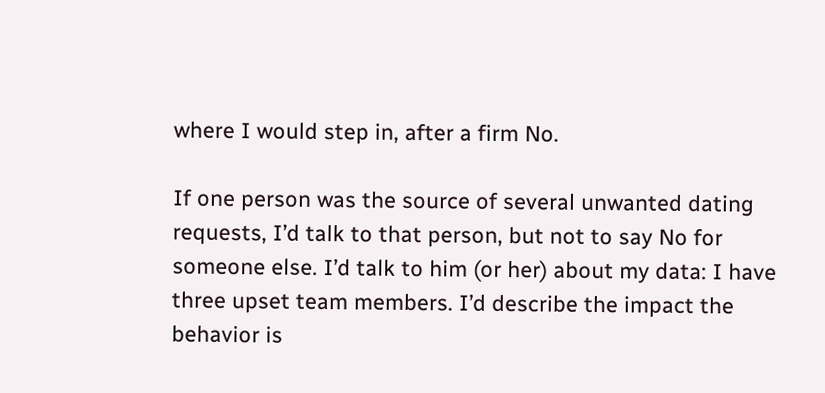where I would step in, after a firm No.

If one person was the source of several unwanted dating requests, I’d talk to that person, but not to say No for someone else. I’d talk to him (or her) about my data: I have three upset team members. I’d describe the impact the behavior is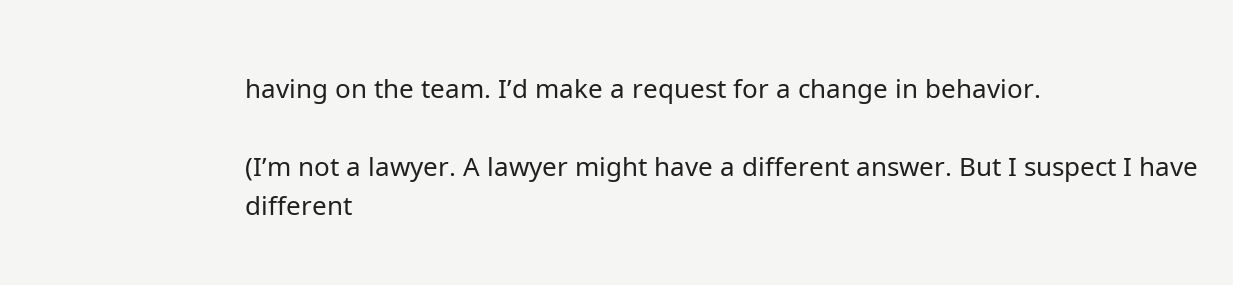having on the team. I’d make a request for a change in behavior.

(I’m not a lawyer. A lawyer might have a different answer. But I suspect I have different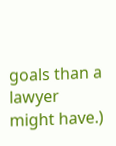goals than a lawyer might have.)